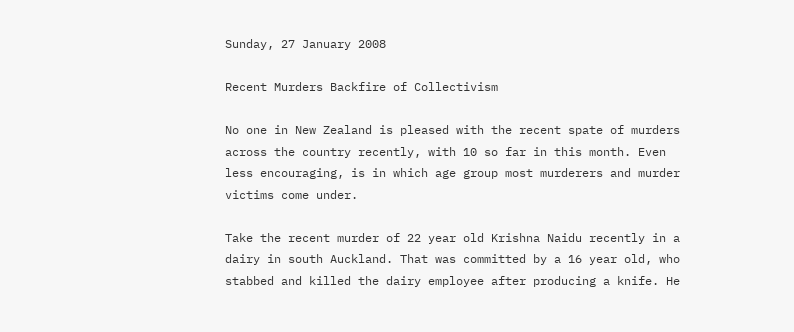Sunday, 27 January 2008

Recent Murders Backfire of Collectivism

No one in New Zealand is pleased with the recent spate of murders across the country recently, with 10 so far in this month. Even less encouraging, is in which age group most murderers and murder victims come under.

Take the recent murder of 22 year old Krishna Naidu recently in a dairy in south Auckland. That was committed by a 16 year old, who stabbed and killed the dairy employee after producing a knife. He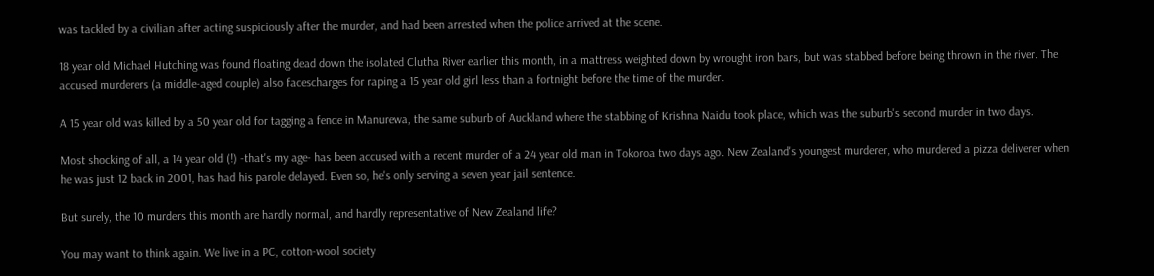was tackled by a civilian after acting suspiciously after the murder, and had been arrested when the police arrived at the scene.

18 year old Michael Hutching was found floating dead down the isolated Clutha River earlier this month, in a mattress weighted down by wrought iron bars, but was stabbed before being thrown in the river. The accused murderers (a middle-aged couple) also facescharges for raping a 15 year old girl less than a fortnight before the time of the murder.

A 15 year old was killed by a 50 year old for tagging a fence in Manurewa, the same suburb of Auckland where the stabbing of Krishna Naidu took place, which was the suburb's second murder in two days.

Most shocking of all, a 14 year old (!) -that's my age- has been accused with a recent murder of a 24 year old man in Tokoroa two days ago. New Zealand's youngest murderer, who murdered a pizza deliverer when he was just 12 back in 2001, has had his parole delayed. Even so, he's only serving a seven year jail sentence.

But surely, the 10 murders this month are hardly normal, and hardly representative of New Zealand life?

You may want to think again. We live in a PC, cotton-wool society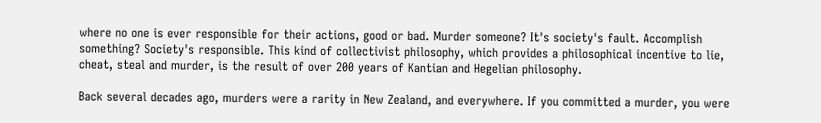where no one is ever responsible for their actions, good or bad. Murder someone? It's society's fault. Accomplish something? Society's responsible. This kind of collectivist philosophy, which provides a philosophical incentive to lie, cheat, steal and murder, is the result of over 200 years of Kantian and Hegelian philosophy.

Back several decades ago, murders were a rarity in New Zealand, and everywhere. If you committed a murder, you were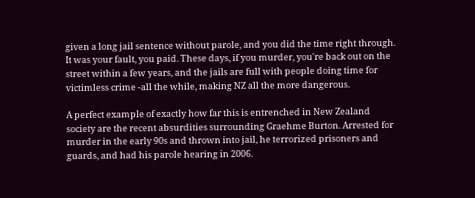given a long jail sentence without parole, and you did the time right through. It was your fault, you paid. These days, if you murder, you're back out on the street within a few years, and the jails are full with people doing time for victimless crime -all the while, making NZ all the more dangerous.

A perfect example of exactly how far this is entrenched in New Zealand society are the recent absurdities surrounding Graehme Burton. Arrested for murder in the early 90s and thrown into jail, he terrorized prisoners and guards, and had his parole hearing in 2006.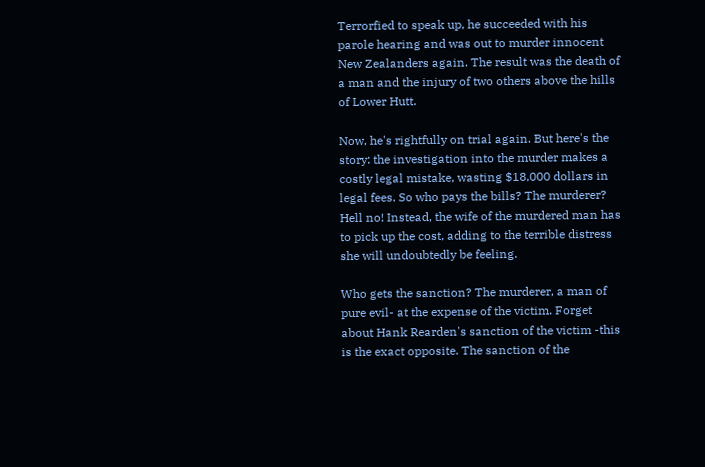Terrorfied to speak up, he succeeded with his parole hearing and was out to murder innocent New Zealanders again. The result was the death of a man and the injury of two others above the hills of Lower Hutt.

Now, he's rightfully on trial again. But here's the story: the investigation into the murder makes a costly legal mistake, wasting $18,000 dollars in legal fees. So who pays the bills? The murderer? Hell no! Instead, the wife of the murdered man has to pick up the cost, adding to the terrible distress she will undoubtedly be feeling.

Who gets the sanction? The murderer, a man of pure evil- at the expense of the victim. Forget about Hank Rearden's sanction of the victim -this is the exact opposite. The sanction of the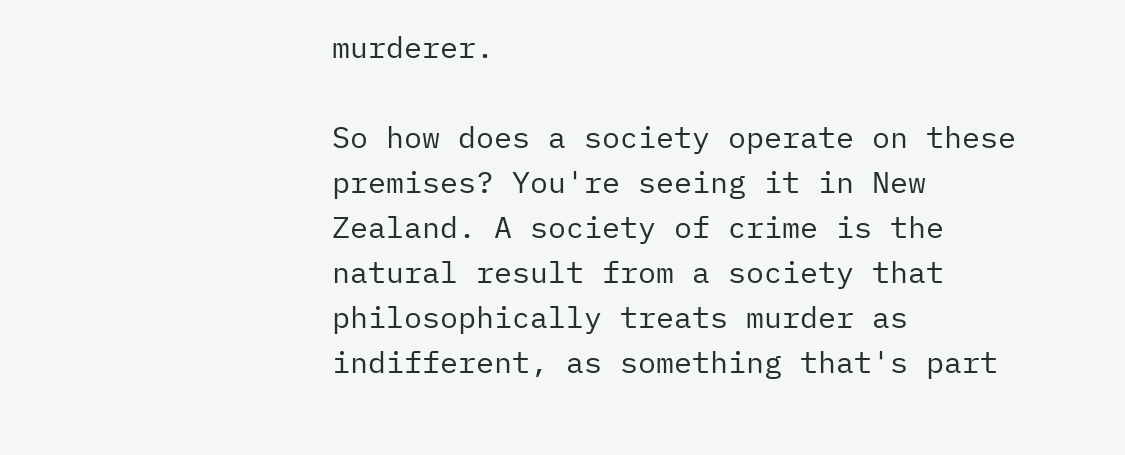murderer.

So how does a society operate on these premises? You're seeing it in New Zealand. A society of crime is the natural result from a society that philosophically treats murder as indifferent, as something that's part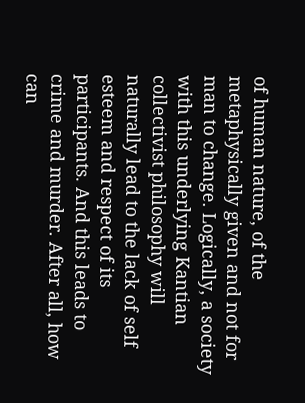of human nature, of the metaphysically given and not for man to change. Logically, a society with this underlying Kantian collectivist philosophy will naturally lead to the lack of self esteem and respect of its participants. And this leads to crime and murder. After all, how can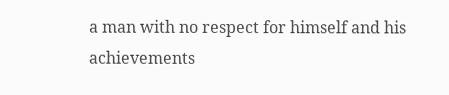a man with no respect for himself and his achievements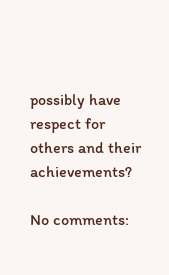possibly have respect for others and their achievements?

No comments: